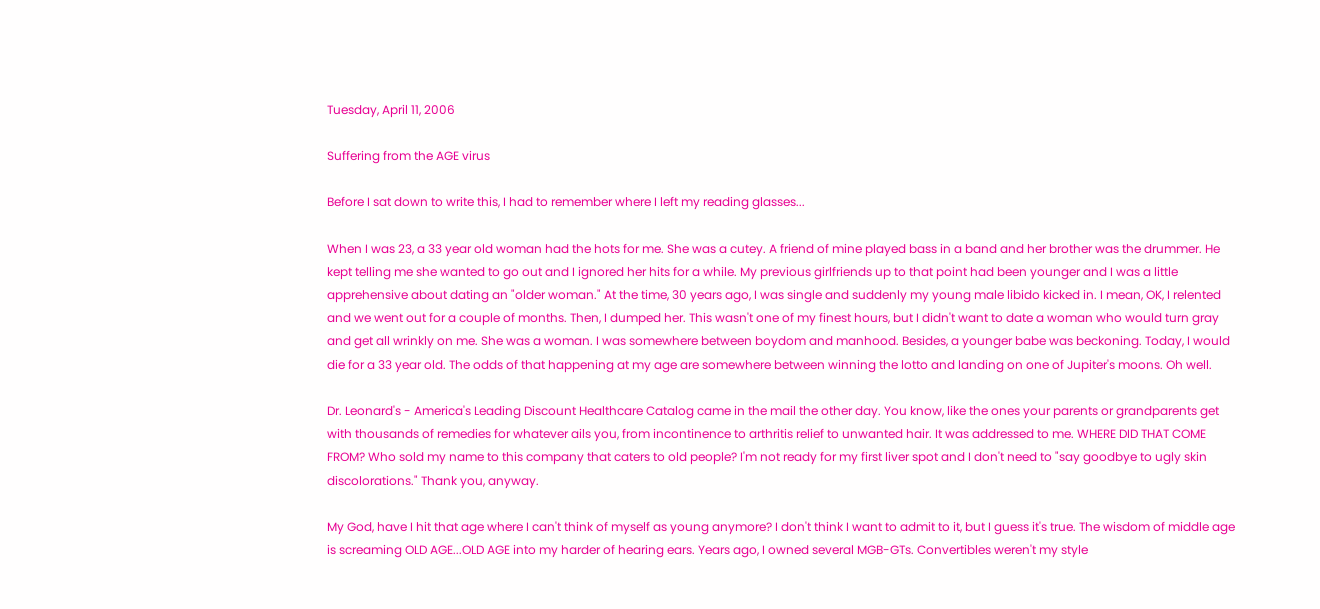Tuesday, April 11, 2006

Suffering from the AGE virus

Before I sat down to write this, I had to remember where I left my reading glasses...

When I was 23, a 33 year old woman had the hots for me. She was a cutey. A friend of mine played bass in a band and her brother was the drummer. He kept telling me she wanted to go out and I ignored her hits for a while. My previous girlfriends up to that point had been younger and I was a little apprehensive about dating an "older woman." At the time, 30 years ago, I was single and suddenly my young male libido kicked in. I mean, OK, I relented and we went out for a couple of months. Then, I dumped her. This wasn't one of my finest hours, but I didn't want to date a woman who would turn gray and get all wrinkly on me. She was a woman. I was somewhere between boydom and manhood. Besides, a younger babe was beckoning. Today, I would die for a 33 year old. The odds of that happening at my age are somewhere between winning the lotto and landing on one of Jupiter's moons. Oh well.

Dr. Leonard's - America's Leading Discount Healthcare Catalog came in the mail the other day. You know, like the ones your parents or grandparents get with thousands of remedies for whatever ails you, from incontinence to arthritis relief to unwanted hair. It was addressed to me. WHERE DID THAT COME FROM? Who sold my name to this company that caters to old people? I'm not ready for my first liver spot and I don't need to "say goodbye to ugly skin discolorations." Thank you, anyway.

My God, have I hit that age where I can't think of myself as young anymore? I don't think I want to admit to it, but I guess it's true. The wisdom of middle age is screaming OLD AGE...OLD AGE into my harder of hearing ears. Years ago, I owned several MGB-GTs. Convertibles weren't my style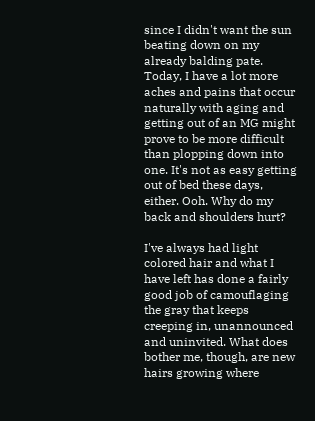since I didn't want the sun beating down on my already balding pate. Today, I have a lot more aches and pains that occur naturally with aging and getting out of an MG might prove to be more difficult than plopping down into one. It's not as easy getting out of bed these days, either. Ooh. Why do my back and shoulders hurt?

I've always had light colored hair and what I have left has done a fairly good job of camouflaging the gray that keeps creeping in, unannounced and uninvited. What does bother me, though, are new hairs growing where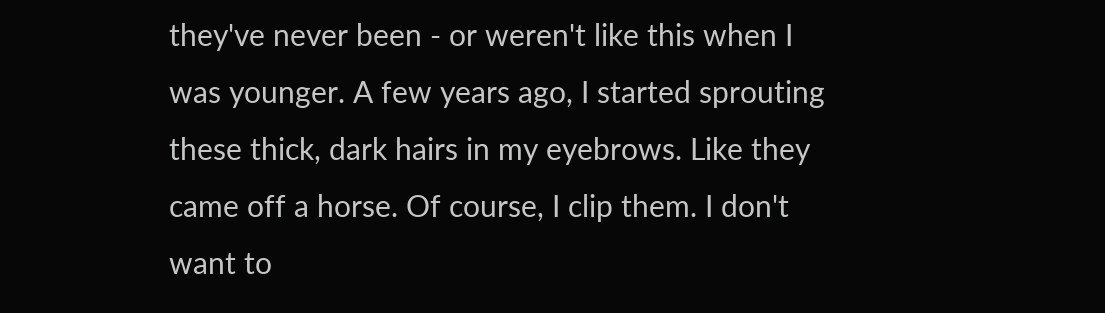they've never been - or weren't like this when I was younger. A few years ago, I started sprouting these thick, dark hairs in my eyebrows. Like they came off a horse. Of course, I clip them. I don't want to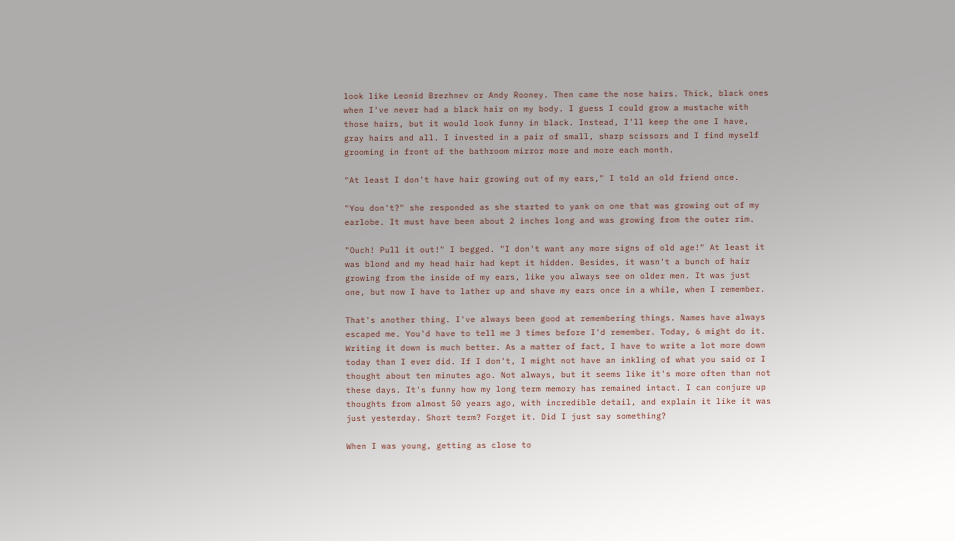look like Leonid Brezhnev or Andy Rooney. Then came the nose hairs. Thick, black ones when I've never had a black hair on my body. I guess I could grow a mustache with those hairs, but it would look funny in black. Instead, I'll keep the one I have, gray hairs and all. I invested in a pair of small, sharp scissors and I find myself grooming in front of the bathroom mirror more and more each month.

"At least I don't have hair growing out of my ears," I told an old friend once.

"You don't?" she responded as she started to yank on one that was growing out of my earlobe. It must have been about 2 inches long and was growing from the outer rim.

"Ouch! Pull it out!" I begged. "I don't want any more signs of old age!" At least it was blond and my head hair had kept it hidden. Besides, it wasn't a bunch of hair growing from the inside of my ears, like you always see on older men. It was just one, but now I have to lather up and shave my ears once in a while, when I remember.

That's another thing. I've always been good at remembering things. Names have always escaped me. You'd have to tell me 3 times before I'd remember. Today, 6 might do it. Writing it down is much better. As a matter of fact, I have to write a lot more down today than I ever did. If I don't, I might not have an inkling of what you said or I thought about ten minutes ago. Not always, but it seems like it's more often than not these days. It's funny how my long term memory has remained intact. I can conjure up thoughts from almost 50 years ago, with incredible detail, and explain it like it was just yesterday. Short term? Forget it. Did I just say something?

When I was young, getting as close to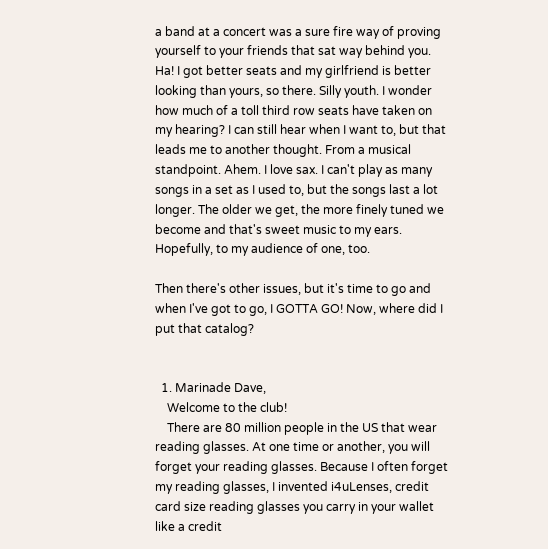a band at a concert was a sure fire way of proving yourself to your friends that sat way behind you. Ha! I got better seats and my girlfriend is better looking than yours, so there. Silly youth. I wonder how much of a toll third row seats have taken on my hearing? I can still hear when I want to, but that leads me to another thought. From a musical standpoint. Ahem. I love sax. I can't play as many songs in a set as I used to, but the songs last a lot longer. The older we get, the more finely tuned we become and that's sweet music to my ears. Hopefully, to my audience of one, too.

Then there's other issues, but it's time to go and when I've got to go, I GOTTA GO! Now, where did I put that catalog?


  1. Marinade Dave,
    Welcome to the club!
    There are 80 million people in the US that wear reading glasses. At one time or another, you will forget your reading glasses. Because I often forget my reading glasses, I invented i4uLenses, credit card size reading glasses you carry in your wallet like a credit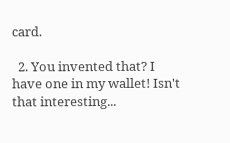card.

  2. You invented that? I have one in my wallet! Isn't that interesting...